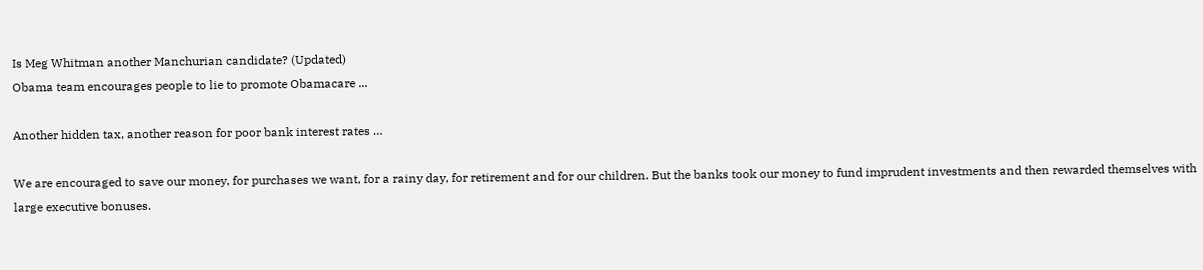Is Meg Whitman another Manchurian candidate? (Updated)
Obama team encourages people to lie to promote Obamacare ...

Another hidden tax, another reason for poor bank interest rates …

We are encouraged to save our money, for purchases we want, for a rainy day, for retirement and for our children. But the banks took our money to fund imprudent investments and then rewarded themselves with large executive bonuses.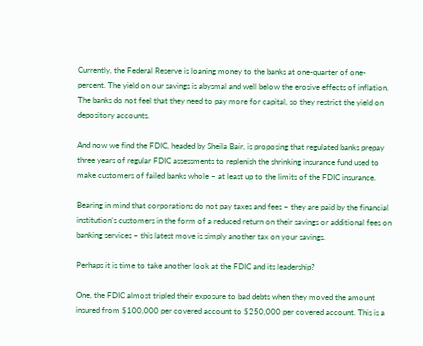Currently, the Federal Reserve is loaning money to the banks at one-quarter of one-percent. The yield on our savings is abysmal and well below the erosive effects of inflation. The banks do not feel that they need to pay more for capital, so they restrict the yield on depository accounts.

And now we find the FDIC, headed by Sheila Bair, is proposing that regulated banks prepay three years of regular FDIC assessments to replenish the shrinking insurance fund used to make customers of failed banks whole – at least up to the limits of the FDIC insurance.

Bearing in mind that corporations do not pay taxes and fees – they are paid by the financial institution’s customers in the form of a reduced return on their savings or additional fees on banking services – this latest move is simply another tax on your savings.

Perhaps it is time to take another look at the FDIC and its leadership?

One, the FDIC almost tripled their exposure to bad debts when they moved the amount insured from $100,000 per covered account to $250,000 per covered account. This is a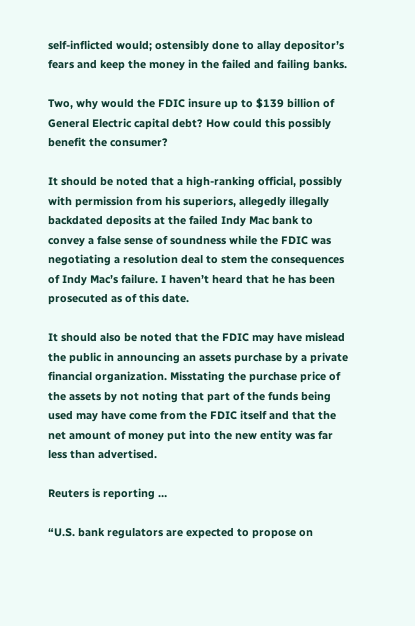self-inflicted would; ostensibly done to allay depositor’s fears and keep the money in the failed and failing banks.

Two, why would the FDIC insure up to $139 billion of  General Electric capital debt? How could this possibly benefit the consumer?

It should be noted that a high-ranking official, possibly with permission from his superiors, allegedly illegally backdated deposits at the failed Indy Mac bank to convey a false sense of soundness while the FDIC was negotiating a resolution deal to stem the consequences of Indy Mac’s failure. I haven’t heard that he has been prosecuted as of this date.

It should also be noted that the FDIC may have mislead the public in announcing an assets purchase by a private financial organization. Misstating the purchase price of the assets by not noting that part of the funds being used may have come from the FDIC itself and that the net amount of money put into the new entity was far less than advertised.

Reuters is reporting …

“U.S. bank regulators are expected to propose on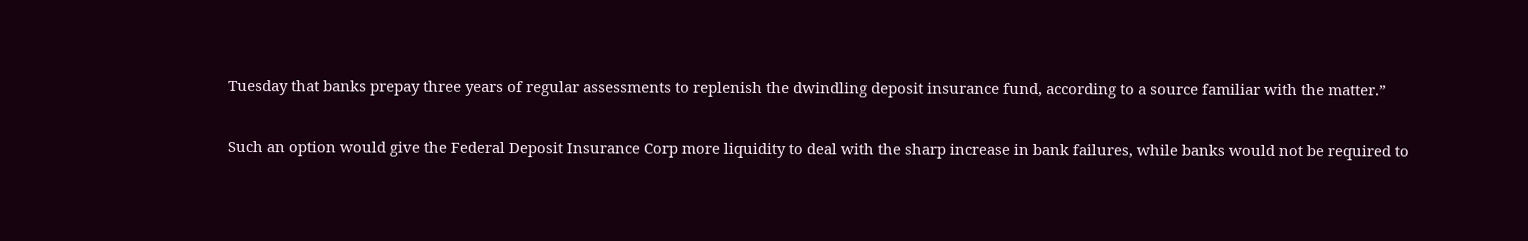Tuesday that banks prepay three years of regular assessments to replenish the dwindling deposit insurance fund, according to a source familiar with the matter.”

Such an option would give the Federal Deposit Insurance Corp more liquidity to deal with the sharp increase in bank failures, while banks would not be required to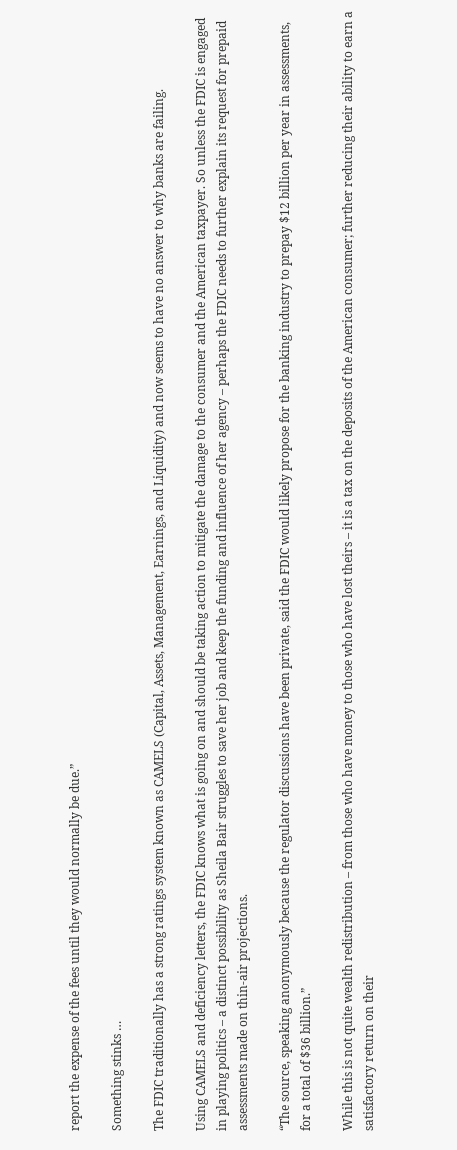report the expense of the fees until they would normally be due.”

Something stinks …

The FDIC traditionally has a strong ratings system known as CAMELS (Capital, Assets, Management, Earnings, and Liquidity) and now seems to have no answer to why banks are failing.

Using CAMELS and deficiency letters, the FDIC knows what is going on and should be taking action to mitigate the damage to the consumer and the American taxpayer. So unless the FDIC is engaged in playing politics – a distinct possibility as Sheila Bair struggles to save her job and keep the funding and influence of her agency – perhaps the FDIC needs to further explain its request for prepaid  assessments made on thin-air projections.

“The source, speaking anonymously because the regulator discussions have been private, said the FDIC would likely propose for the banking industry to prepay $12 billion per year in assessments, for a total of $36 billion.”

While this is not quite wealth redistribution – from those who have money to those who have lost theirs – it is a tax on the deposits of the American consumer; further reducing their ability to earn a satisfactory return on their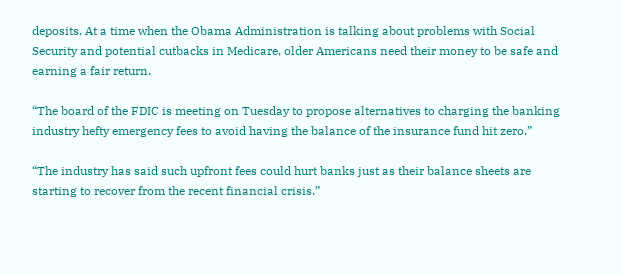deposits. At a time when the Obama Administration is talking about problems with Social Security and potential cutbacks in Medicare, older Americans need their money to be safe and earning a fair return.

“The board of the FDIC is meeting on Tuesday to propose alternatives to charging the banking industry hefty emergency fees to avoid having the balance of the insurance fund hit zero.”

“The industry has said such upfront fees could hurt banks just as their balance sheets are starting to recover from the recent financial crisis.”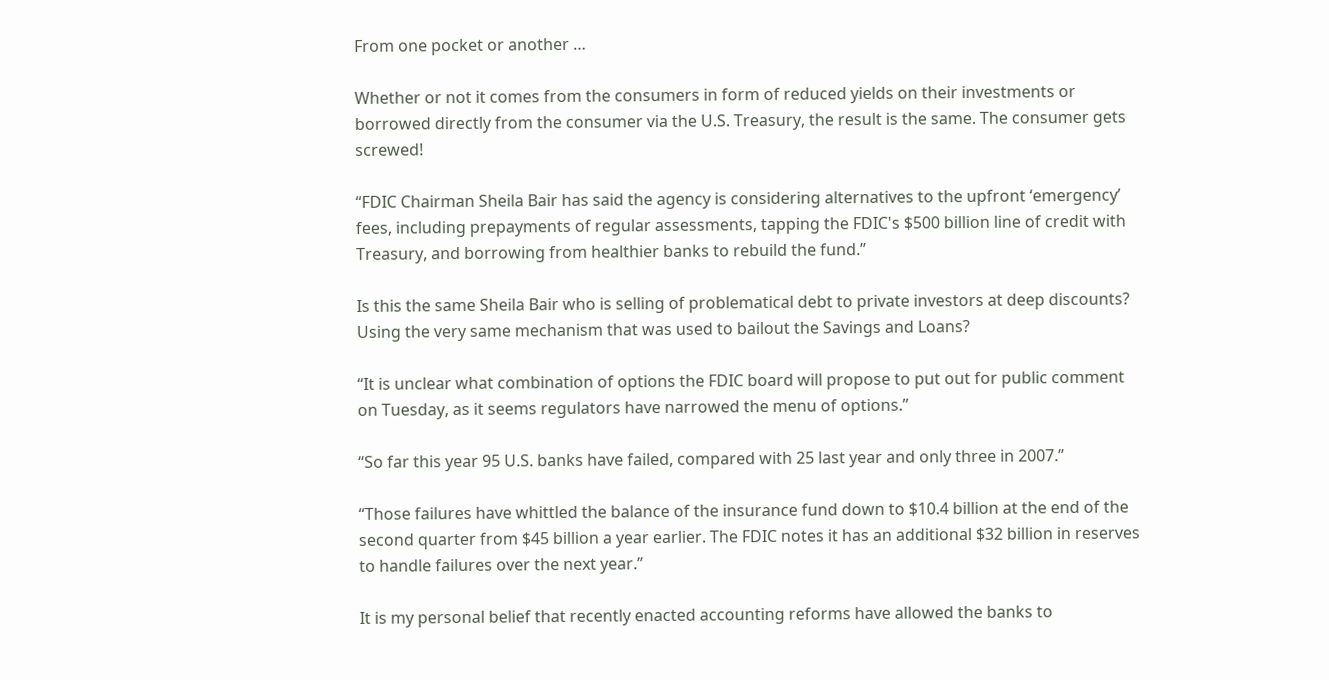From one pocket or another …

Whether or not it comes from the consumers in form of reduced yields on their investments or borrowed directly from the consumer via the U.S. Treasury, the result is the same. The consumer gets screwed!

“FDIC Chairman Sheila Bair has said the agency is considering alternatives to the upfront ‘emergency’ fees, including prepayments of regular assessments, tapping the FDIC's $500 billion line of credit with Treasury, and borrowing from healthier banks to rebuild the fund.”

Is this the same Sheila Bair who is selling of problematical debt to private investors at deep discounts? Using the very same mechanism that was used to bailout the Savings and Loans?

“It is unclear what combination of options the FDIC board will propose to put out for public comment on Tuesday, as it seems regulators have narrowed the menu of options.”

“So far this year 95 U.S. banks have failed, compared with 25 last year and only three in 2007.”

“Those failures have whittled the balance of the insurance fund down to $10.4 billion at the end of the second quarter from $45 billion a year earlier. The FDIC notes it has an additional $32 billion in reserves to handle failures over the next year.”

It is my personal belief that recently enacted accounting reforms have allowed the banks to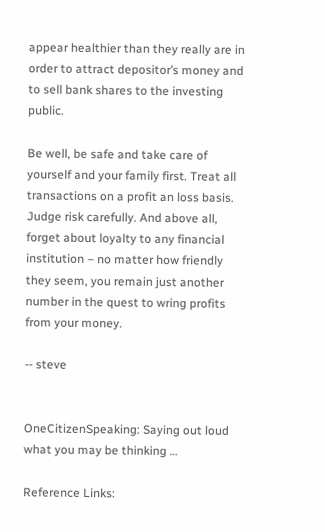appear healthier than they really are in order to attract depositor’s money and to sell bank shares to the investing public.

Be well, be safe and take care of yourself and your family first. Treat all transactions on a profit an loss basis. Judge risk carefully. And above all, forget about loyalty to any financial institution – no matter how friendly they seem, you remain just another number in the quest to wring profits from your money.

-- steve


OneCitizenSpeaking: Saying out loud what you may be thinking …

Reference Links: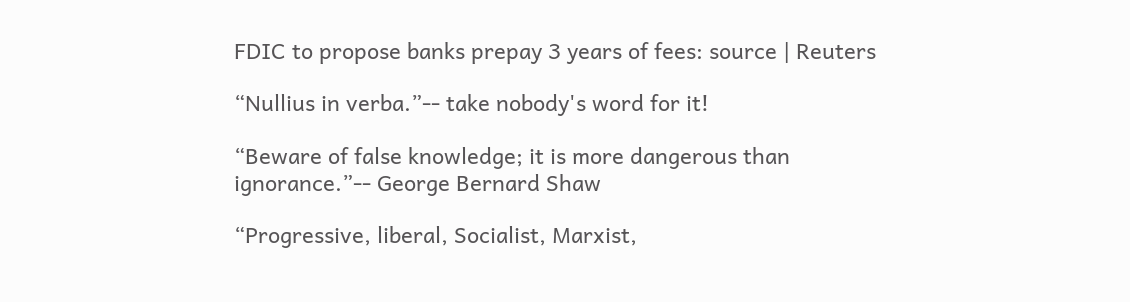FDIC to propose banks prepay 3 years of fees: source | Reuters

“Nullius in verba.”-- take nobody's word for it!

“Beware of false knowledge; it is more dangerous than ignorance.”-- George Bernard Shaw

“Progressive, liberal, Socialist, Marxist,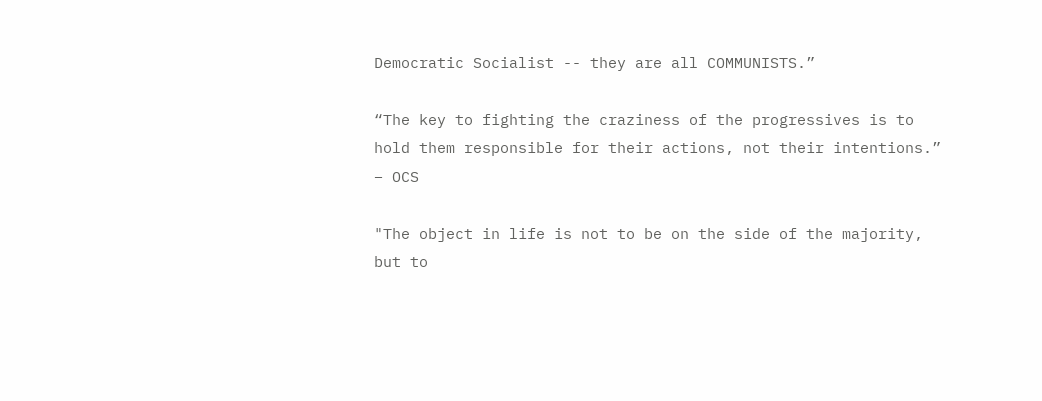Democratic Socialist -- they are all COMMUNISTS.”

“The key to fighting the craziness of the progressives is to hold them responsible for their actions, not their intentions.” – OCS

"The object in life is not to be on the side of the majority, but to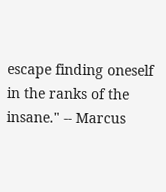escape finding oneself in the ranks of the insane." -- Marcus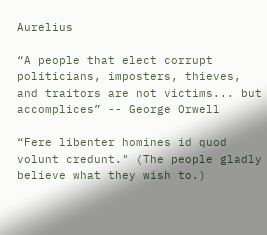Aurelius

“A people that elect corrupt politicians, imposters, thieves, and traitors are not victims... but accomplices” -- George Orwell

“Fere libenter homines id quod volunt credunt." (The people gladly believe what they wish to.)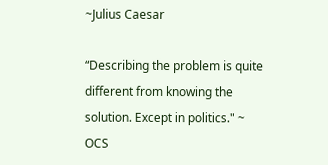~Julius Caesar

“Describing the problem is quite different from knowing the solution. Except in politics." ~ OCS